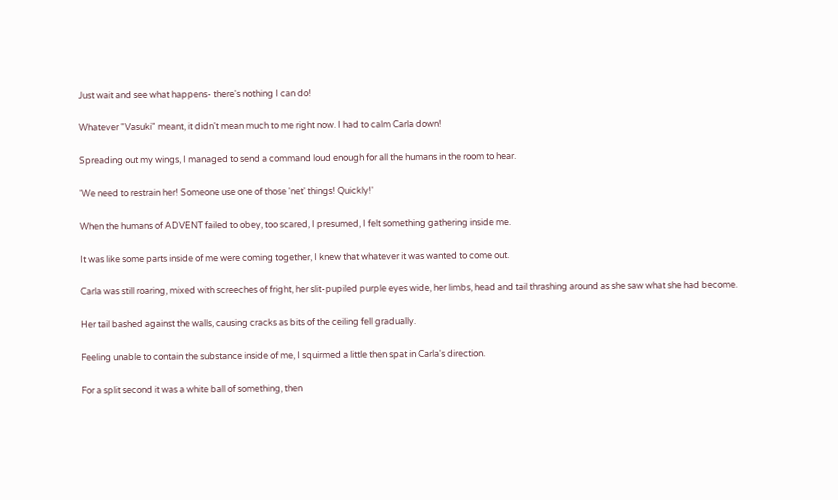Just wait and see what happens- there's nothing I can do!

Whatever "Vasuki" meant, it didn't mean much to me right now. I had to calm Carla down!

Spreading out my wings, I managed to send a command loud enough for all the humans in the room to hear.

'We need to restrain her! Someone use one of those 'net' things! Quickly!'

When the humans of ADVENT failed to obey, too scared, I presumed, I felt something gathering inside me.

It was like some parts inside of me were coming together, I knew that whatever it was wanted to come out.

Carla was still roaring, mixed with screeches of fright, her slit-pupiled purple eyes wide, her limbs, head and tail thrashing around as she saw what she had become.

Her tail bashed against the walls, causing cracks as bits of the ceiling fell gradually.

Feeling unable to contain the substance inside of me, I squirmed a little then spat in Carla's direction.

For a split second it was a white ball of something, then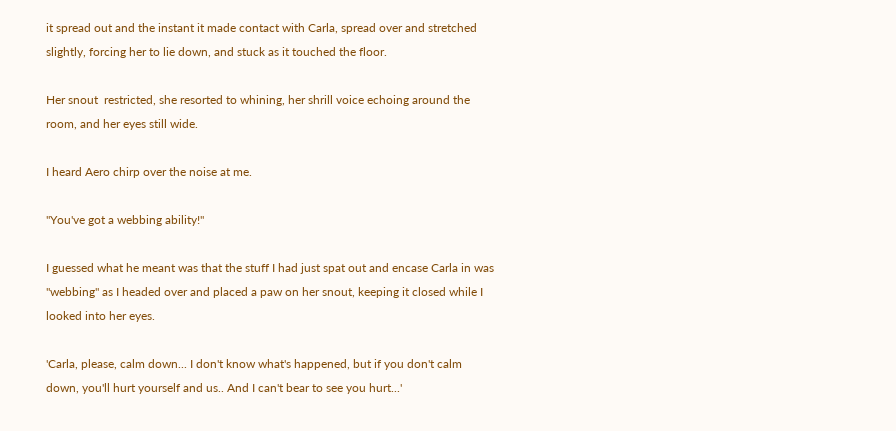it spread out and the instant it made contact with Carla, spread over and stretched slightly, forcing her to lie down, and stuck as it touched the floor.

Her snout  restricted, she resorted to whining, her shrill voice echoing around the room, and her eyes still wide.

I heard Aero chirp over the noise at me.

"You've got a webbing ability!"

I guessed what he meant was that the stuff I had just spat out and encase Carla in was "webbing" as I headed over and placed a paw on her snout, keeping it closed while I looked into her eyes.

'Carla, please, calm down... I don't know what's happened, but if you don't calm down, you'll hurt yourself and us.. And I can't bear to see you hurt...'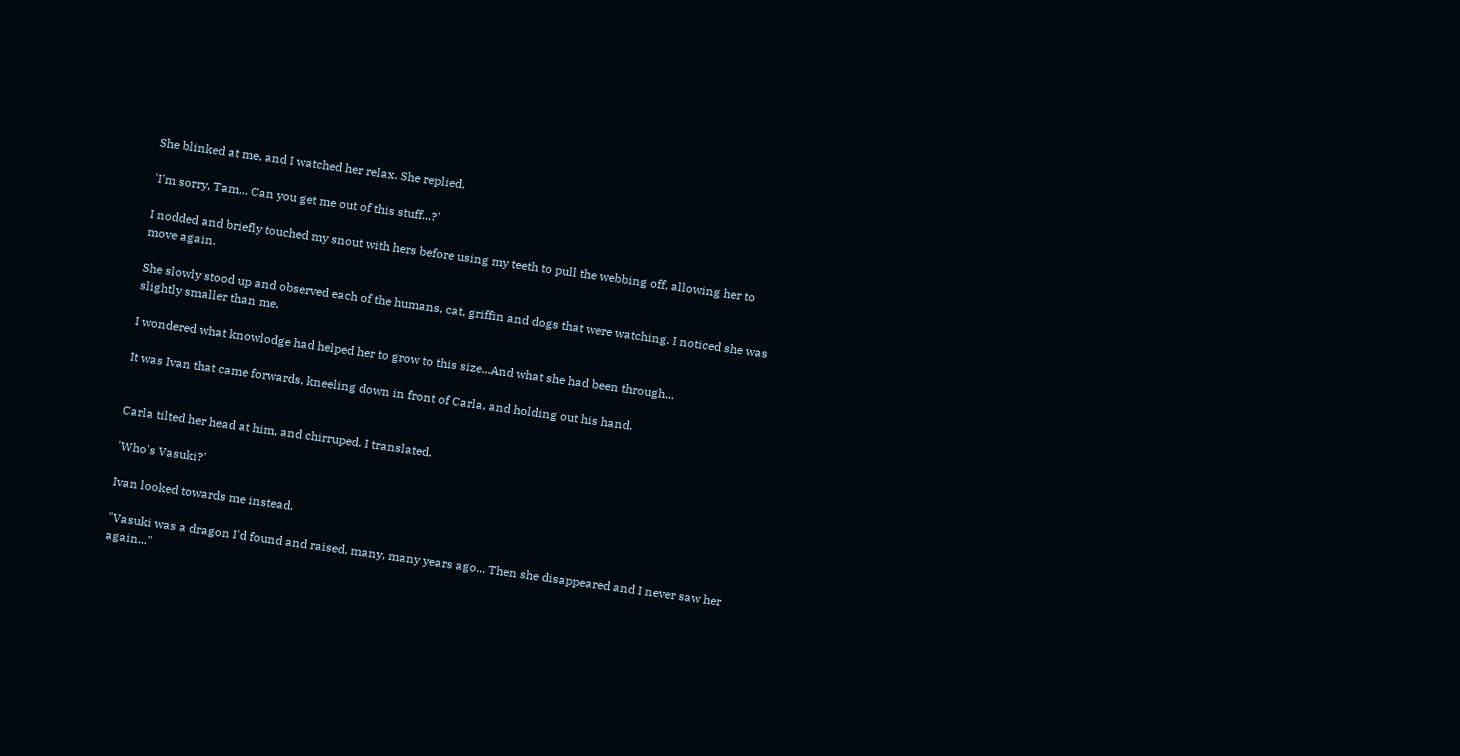She blinked at me, and I watched her relax. She replied.

'I'm sorry, Tam... Can you get me out of this stuff...?'

I nodded and briefly touched my snout with hers before using my teeth to pull the webbing off, allowing her to move again.

She slowly stood up and observed each of the humans, cat, griffin and dogs that were watching. I noticed she was slightly smaller than me.

I wondered what knowlodge had helped her to grow to this size...And what she had been through...

It was Ivan that came forwards, kneeling down in front of Carla, and holding out his hand.


Carla tilted her head at him, and chirruped. I translated.

'Who's Vasuki?'

Ivan looked towards me instead.

"Vasuki was a dragon I'd found and raised, many, many years ago... Then she disappeared and I never saw her again..."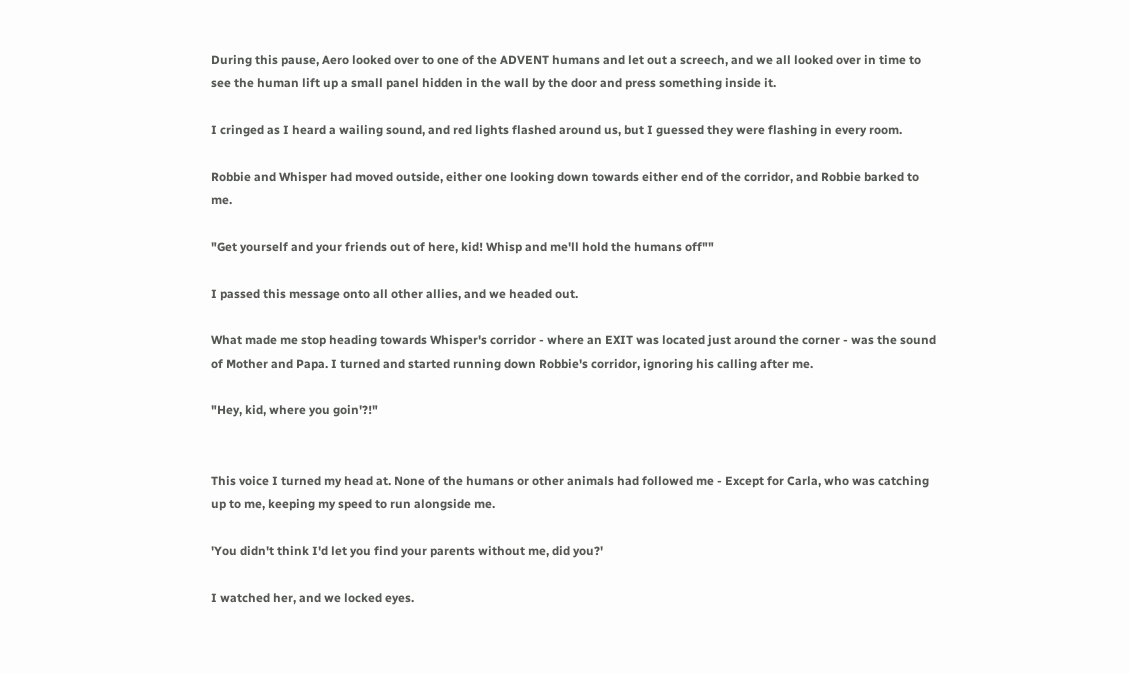During this pause, Aero looked over to one of the ADVENT humans and let out a screech, and we all looked over in time to see the human lift up a small panel hidden in the wall by the door and press something inside it.

I cringed as I heard a wailing sound, and red lights flashed around us, but I guessed they were flashing in every room.

Robbie and Whisper had moved outside, either one looking down towards either end of the corridor, and Robbie barked to me.

"Get yourself and your friends out of here, kid! Whisp and me'll hold the humans off""

I passed this message onto all other allies, and we headed out.

What made me stop heading towards Whisper's corridor - where an EXIT was located just around the corner - was the sound of Mother and Papa. I turned and started running down Robbie's corridor, ignoring his calling after me.

"Hey, kid, where you goin'?!"


This voice I turned my head at. None of the humans or other animals had followed me - Except for Carla, who was catching up to me, keeping my speed to run alongside me.

'You didn't think I'd let you find your parents without me, did you?'

I watched her, and we locked eyes.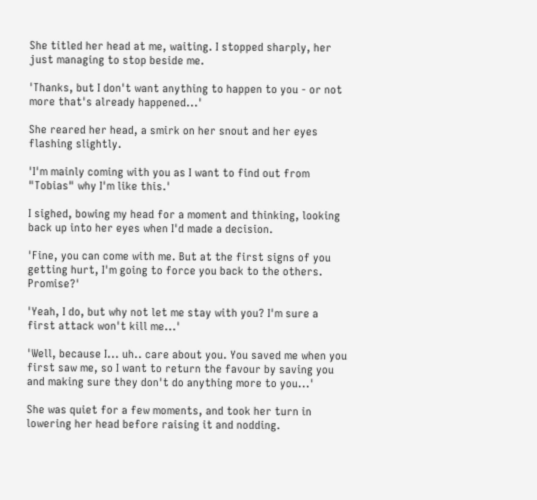She titled her head at me, waiting. I stopped sharply, her just managing to stop beside me.

'Thanks, but I don't want anything to happen to you - or not more that's already happened...'

She reared her head, a smirk on her snout and her eyes flashing slightly.

'I'm mainly coming with you as I want to find out from "Tobias" why I'm like this.'

I sighed, bowing my head for a moment and thinking, looking back up into her eyes when I'd made a decision.

'Fine, you can come with me. But at the first signs of you getting hurt, I'm going to force you back to the others. Promise?'

'Yeah, I do, but why not let me stay with you? I'm sure a first attack won't kill me...'

'Well, because I... uh.. care about you. You saved me when you first saw me, so I want to return the favour by saving you and making sure they don't do anything more to you...'

She was quiet for a few moments, and took her turn in lowering her head before raising it and nodding.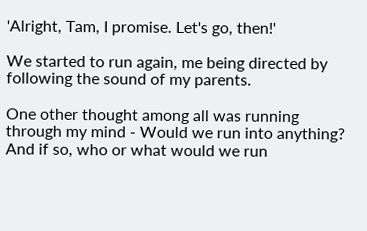'Alright, Tam, I promise. Let's go, then!'

We started to run again, me being directed by following the sound of my parents.

One other thought among all was running through my mind - Would we run into anything? And if so, who or what would we run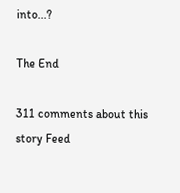into...?

The End

311 comments about this story Feed